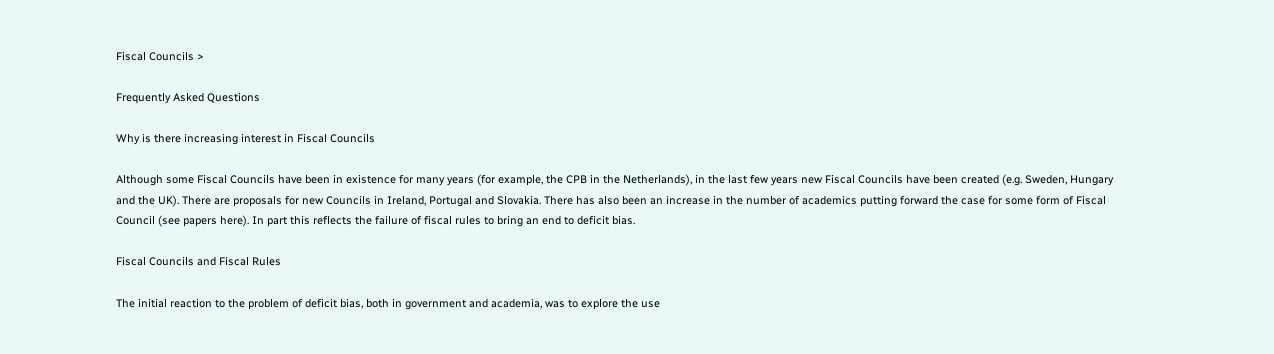Fiscal Councils >

Frequently Asked Questions

Why is there increasing interest in Fiscal Councils

Although some Fiscal Councils have been in existence for many years (for example, the CPB in the Netherlands), in the last few years new Fiscal Councils have been created (e.g. Sweden, Hungary and the UK). There are proposals for new Councils in Ireland, Portugal and Slovakia. There has also been an increase in the number of academics putting forward the case for some form of Fiscal Council (see papers here). In part this reflects the failure of fiscal rules to bring an end to deficit bias.

Fiscal Councils and Fiscal Rules

The initial reaction to the problem of deficit bias, both in government and academia, was to explore the use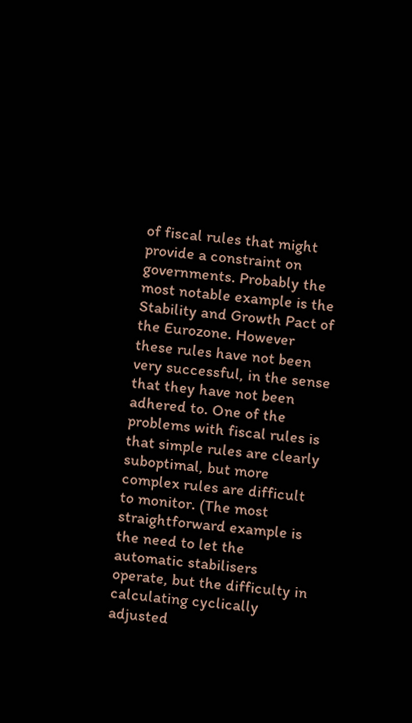of fiscal rules that might provide a constraint on governments. Probably the most notable example is the Stability and Growth Pact of the Eurozone. However these rules have not been very successful, in the sense that they have not been adhered to. One of the problems with fiscal rules is that simple rules are clearly suboptimal, but more complex rules are difficult to monitor. (The most straightforward example is the need to let the automatic stabilisers operate, but the difficulty in calculating cyclically adjusted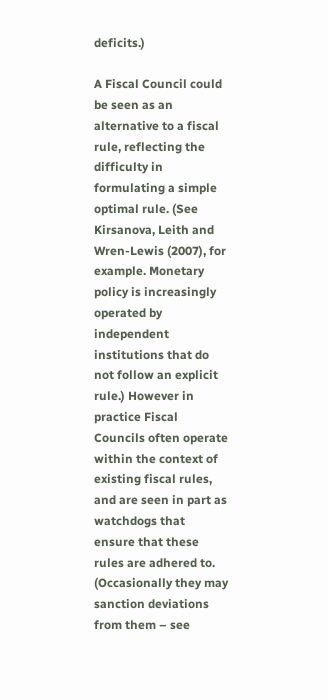deficits.)

A Fiscal Council could be seen as an alternative to a fiscal rule, reflecting the difficulty in formulating a simple optimal rule. (See Kirsanova, Leith and Wren-Lewis (2007), for example. Monetary policy is increasingly operated by independent institutions that do not follow an explicit rule.) However in practice Fiscal Councils often operate within the context of existing fiscal rules, and are seen in part as watchdogs that ensure that these rules are adhered to. (Occasionally they may sanction deviations from them – see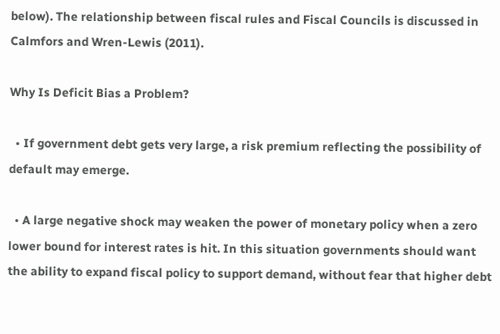below). The relationship between fiscal rules and Fiscal Councils is discussed in Calmfors and Wren-Lewis (2011).

Why Is Deficit Bias a Problem?

  • If government debt gets very large, a risk premium reflecting the possibility of default may emerge.

  • A large negative shock may weaken the power of monetary policy when a zero lower bound for interest rates is hit. In this situation governments should want the ability to expand fiscal policy to support demand, without fear that higher debt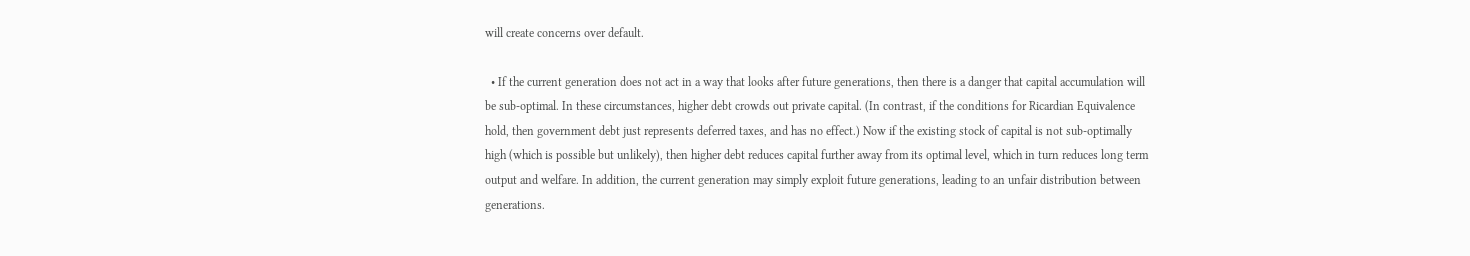will create concerns over default.

  • If the current generation does not act in a way that looks after future generations, then there is a danger that capital accumulation will be sub-optimal. In these circumstances, higher debt crowds out private capital. (In contrast, if the conditions for Ricardian Equivalence hold, then government debt just represents deferred taxes, and has no effect.) Now if the existing stock of capital is not sub-optimally high (which is possible but unlikely), then higher debt reduces capital further away from its optimal level, which in turn reduces long term output and welfare. In addition, the current generation may simply exploit future generations, leading to an unfair distribution between generations.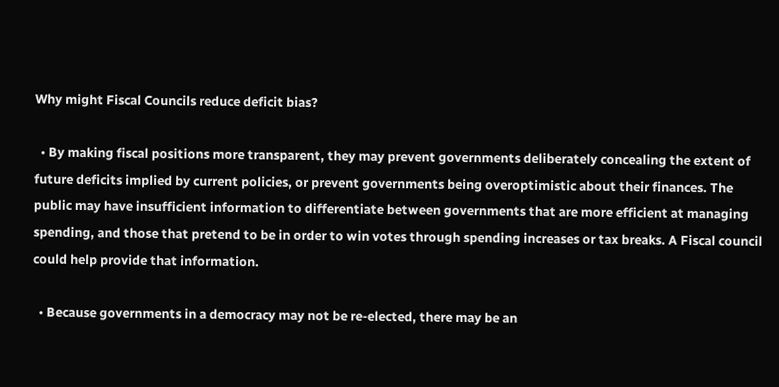Why might Fiscal Councils reduce deficit bias?

  • By making fiscal positions more transparent, they may prevent governments deliberately concealing the extent of future deficits implied by current policies, or prevent governments being overoptimistic about their finances. The public may have insufficient information to differentiate between governments that are more efficient at managing spending, and those that pretend to be in order to win votes through spending increases or tax breaks. A Fiscal council could help provide that information.

  • Because governments in a democracy may not be re-elected, there may be an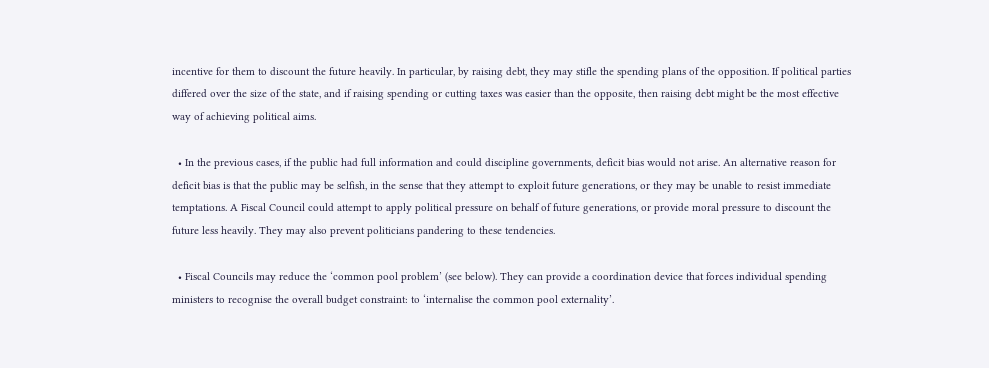incentive for them to discount the future heavily. In particular, by raising debt, they may stifle the spending plans of the opposition. If political parties differed over the size of the state, and if raising spending or cutting taxes was easier than the opposite, then raising debt might be the most effective way of achieving political aims.

  • In the previous cases, if the public had full information and could discipline governments, deficit bias would not arise. An alternative reason for deficit bias is that the public may be selfish, in the sense that they attempt to exploit future generations, or they may be unable to resist immediate temptations. A Fiscal Council could attempt to apply political pressure on behalf of future generations, or provide moral pressure to discount the future less heavily. They may also prevent politicians pandering to these tendencies.

  • Fiscal Councils may reduce the ‘common pool problem’ (see below). They can provide a coordination device that forces individual spending ministers to recognise the overall budget constraint: to ‘internalise the common pool externality’.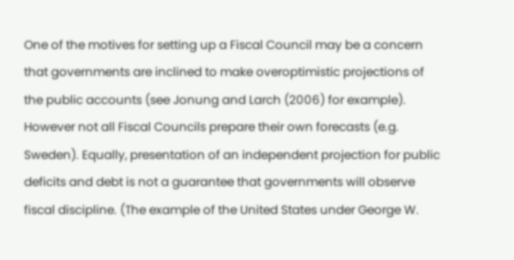One of the motives for setting up a Fiscal Council may be a concern that governments are inclined to make overoptimistic projections of the public accounts (see Jonung and Larch (2006) for example). However not all Fiscal Councils prepare their own forecasts (e.g. Sweden). Equally, presentation of an independent projection for public deficits and debt is not a guarantee that governments will observe fiscal discipline. (The example of the United States under George W.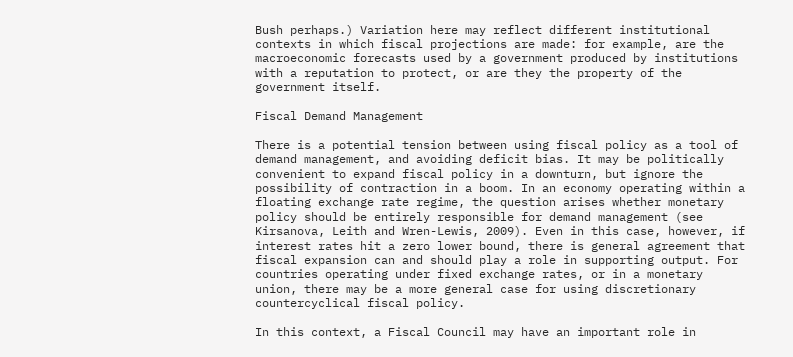Bush perhaps.) Variation here may reflect different institutional contexts in which fiscal projections are made: for example, are the macroeconomic forecasts used by a government produced by institutions with a reputation to protect, or are they the property of the government itself.

Fiscal Demand Management

There is a potential tension between using fiscal policy as a tool of demand management, and avoiding deficit bias. It may be politically convenient to expand fiscal policy in a downturn, but ignore the possibility of contraction in a boom. In an economy operating within a floating exchange rate regime, the question arises whether monetary policy should be entirely responsible for demand management (see Kirsanova, Leith and Wren-Lewis, 2009). Even in this case, however, if interest rates hit a zero lower bound, there is general agreement that fiscal expansion can and should play a role in supporting output. For countries operating under fixed exchange rates, or in a monetary union, there may be a more general case for using discretionary countercyclical fiscal policy.

In this context, a Fiscal Council may have an important role in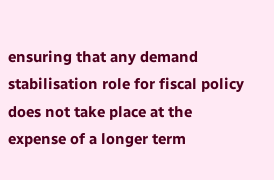ensuring that any demand stabilisation role for fiscal policy does not take place at the expense of a longer term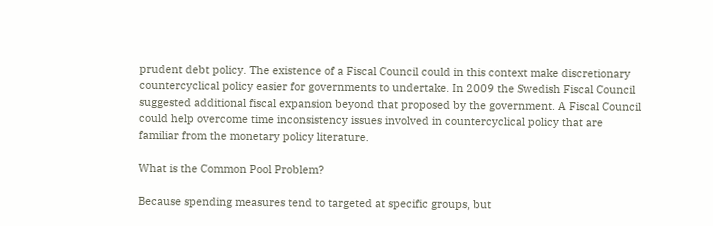prudent debt policy. The existence of a Fiscal Council could in this context make discretionary countercyclical policy easier for governments to undertake. In 2009 the Swedish Fiscal Council suggested additional fiscal expansion beyond that proposed by the government. A Fiscal Council could help overcome time inconsistency issues involved in countercyclical policy that are familiar from the monetary policy literature.

What is the Common Pool Problem?

Because spending measures tend to targeted at specific groups, but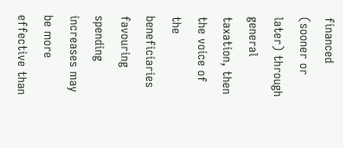financed (sooner or later) through general taxation, then the voice of the beneficiaries favouring spending increases may be more effective than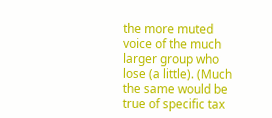the more muted voice of the much larger group who lose (a little). (Much the same would be true of specific tax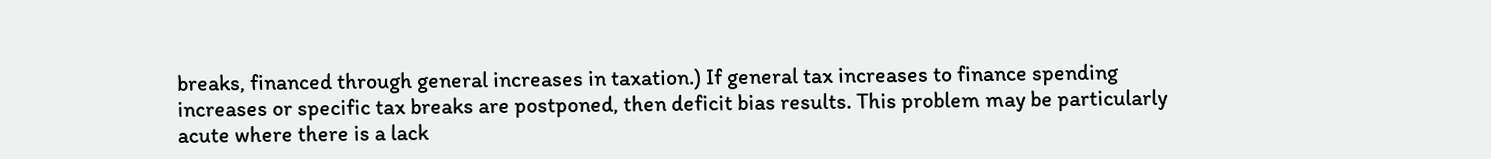breaks, financed through general increases in taxation.) If general tax increases to finance spending increases or specific tax breaks are postponed, then deficit bias results. This problem may be particularly acute where there is a lack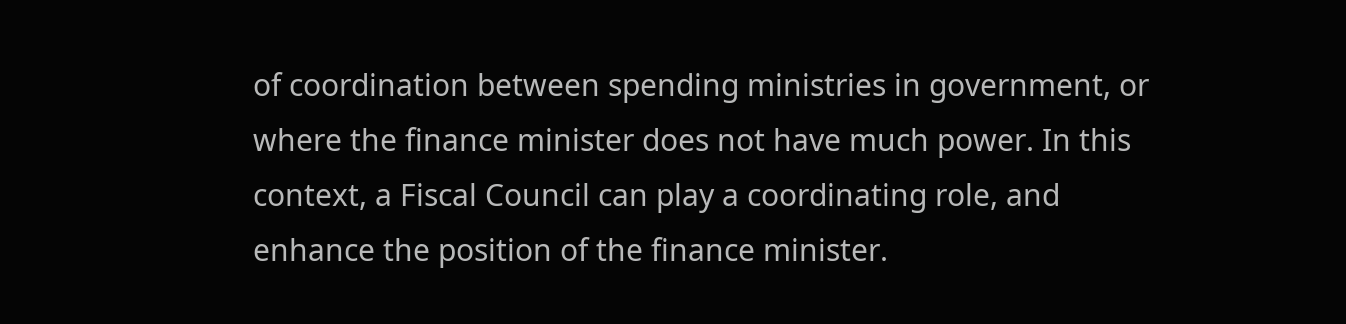of coordination between spending ministries in government, or where the finance minister does not have much power. In this context, a Fiscal Council can play a coordinating role, and enhance the position of the finance minister.